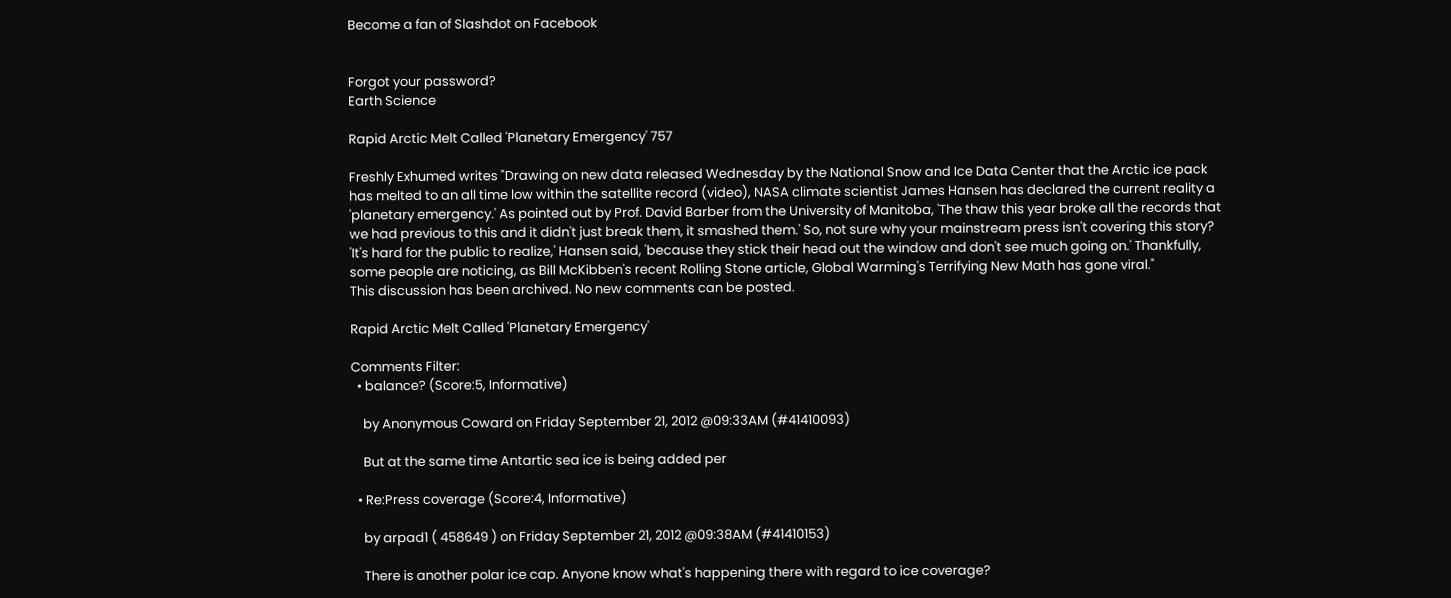Become a fan of Slashdot on Facebook


Forgot your password?
Earth Science

Rapid Arctic Melt Called 'Planetary Emergency' 757

Freshly Exhumed writes "Drawing on new data released Wednesday by the National Snow and Ice Data Center that the Arctic ice pack has melted to an all time low within the satellite record (video), NASA climate scientist James Hansen has declared the current reality a 'planetary emergency.' As pointed out by Prof. David Barber from the University of Manitoba, 'The thaw this year broke all the records that we had previous to this and it didn't just break them, it smashed them.' So, not sure why your mainstream press isn't covering this story? 'It's hard for the public to realize,' Hansen said, 'because they stick their head out the window and don't see much going on.' Thankfully, some people are noticing, as Bill McKibben's recent Rolling Stone article, Global Warming's Terrifying New Math has gone viral."
This discussion has been archived. No new comments can be posted.

Rapid Arctic Melt Called 'Planetary Emergency'

Comments Filter:
  • balance? (Score:5, Informative)

    by Anonymous Coward on Friday September 21, 2012 @09:33AM (#41410093)

    But at the same time Antartic sea ice is being added per

  • Re:Press coverage (Score:4, Informative)

    by arpad1 ( 458649 ) on Friday September 21, 2012 @09:38AM (#41410153)

    There is another polar ice cap. Anyone know what's happening there with regard to ice coverage?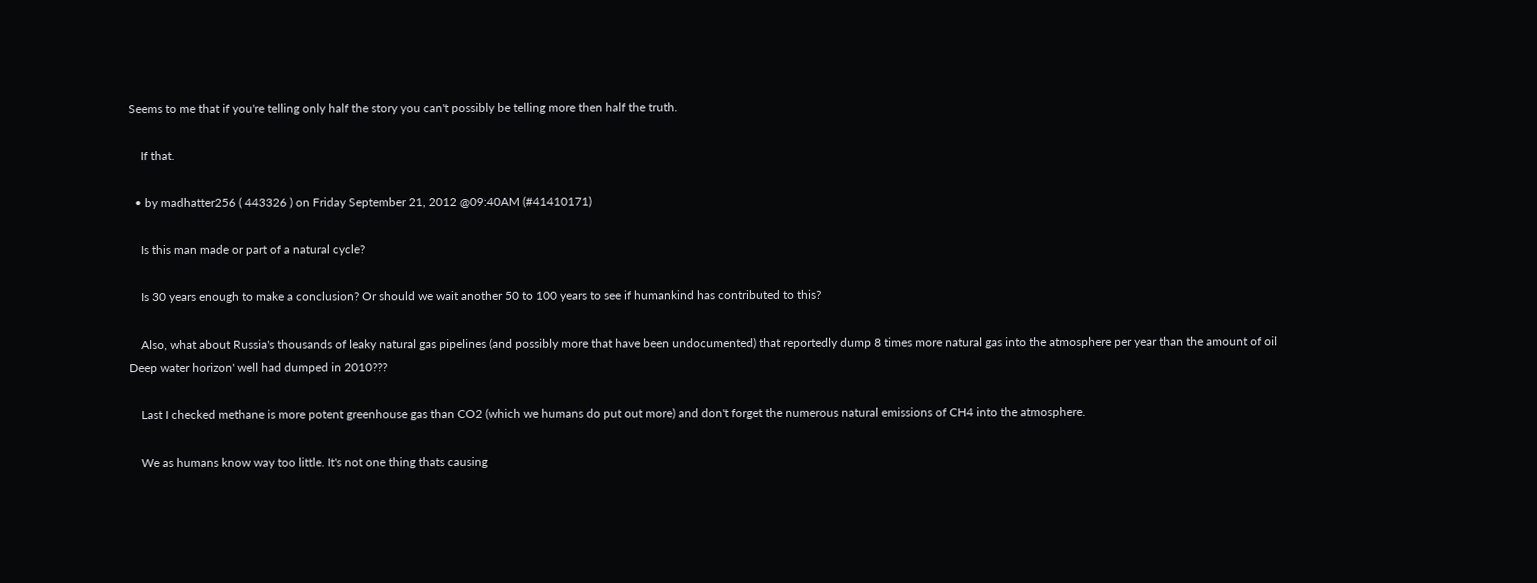Seems to me that if you're telling only half the story you can't possibly be telling more then half the truth.

    If that.

  • by madhatter256 ( 443326 ) on Friday September 21, 2012 @09:40AM (#41410171)

    Is this man made or part of a natural cycle?

    Is 30 years enough to make a conclusion? Or should we wait another 50 to 100 years to see if humankind has contributed to this?

    Also, what about Russia's thousands of leaky natural gas pipelines (and possibly more that have been undocumented) that reportedly dump 8 times more natural gas into the atmosphere per year than the amount of oil Deep water horizon' well had dumped in 2010???

    Last I checked methane is more potent greenhouse gas than CO2 (which we humans do put out more) and don't forget the numerous natural emissions of CH4 into the atmosphere.

    We as humans know way too little. It's not one thing thats causing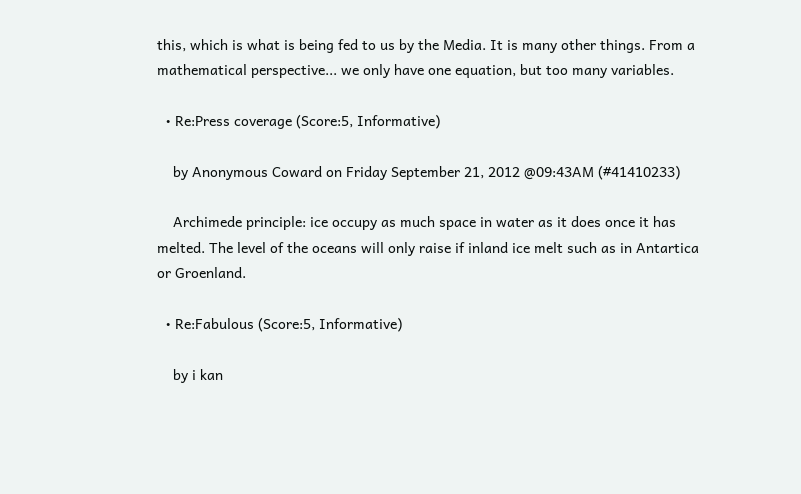this, which is what is being fed to us by the Media. It is many other things. From a mathematical perspective... we only have one equation, but too many variables.

  • Re:Press coverage (Score:5, Informative)

    by Anonymous Coward on Friday September 21, 2012 @09:43AM (#41410233)

    Archimede principle: ice occupy as much space in water as it does once it has melted. The level of the oceans will only raise if inland ice melt such as in Antartica or Groenland.

  • Re:Fabulous (Score:5, Informative)

    by i kan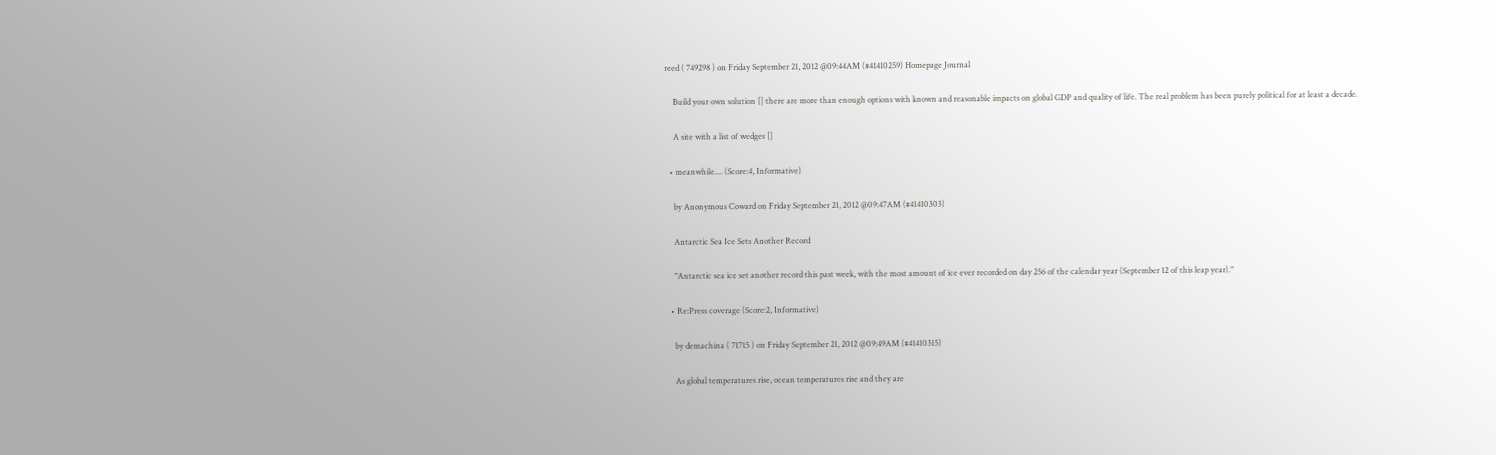reed ( 749298 ) on Friday September 21, 2012 @09:44AM (#41410259) Homepage Journal

    Build your own solution [] there are more than enough options with known and reasonable impacts on global GDP and quality of life. The real problem has been purely political for at least a decade.

    A site with a list of wedges []

  • meanwhile.... (Score:4, Informative)

    by Anonymous Coward on Friday September 21, 2012 @09:47AM (#41410303)

    Antarctic Sea Ice Sets Another Record

    "Antarctic sea ice set another record this past week, with the most amount of ice ever recorded on day 256 of the calendar year (September 12 of this leap year)."

  • Re:Press coverage (Score:2, Informative)

    by demachina ( 71715 ) on Friday September 21, 2012 @09:49AM (#41410315)

    As global temperatures rise, ocean temperatures rise and they are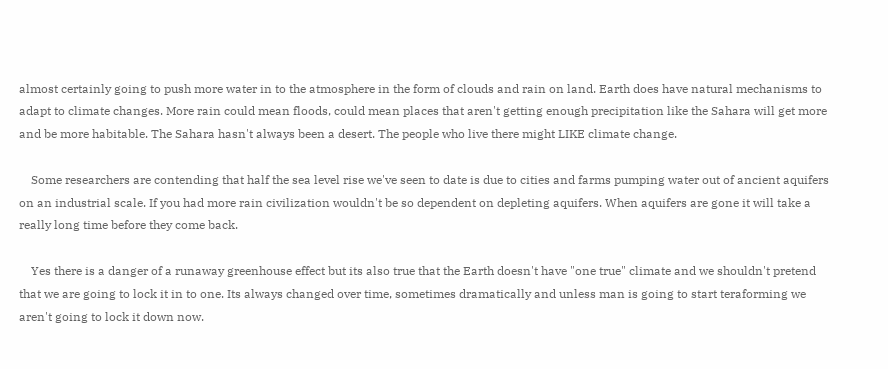almost certainly going to push more water in to the atmosphere in the form of clouds and rain on land. Earth does have natural mechanisms to adapt to climate changes. More rain could mean floods, could mean places that aren't getting enough precipitation like the Sahara will get more and be more habitable. The Sahara hasn't always been a desert. The people who live there might LIKE climate change.

    Some researchers are contending that half the sea level rise we've seen to date is due to cities and farms pumping water out of ancient aquifers on an industrial scale. If you had more rain civilization wouldn't be so dependent on depleting aquifers. When aquifers are gone it will take a really long time before they come back.

    Yes there is a danger of a runaway greenhouse effect but its also true that the Earth doesn't have "one true" climate and we shouldn't pretend that we are going to lock it in to one. Its always changed over time, sometimes dramatically and unless man is going to start teraforming we aren't going to lock it down now.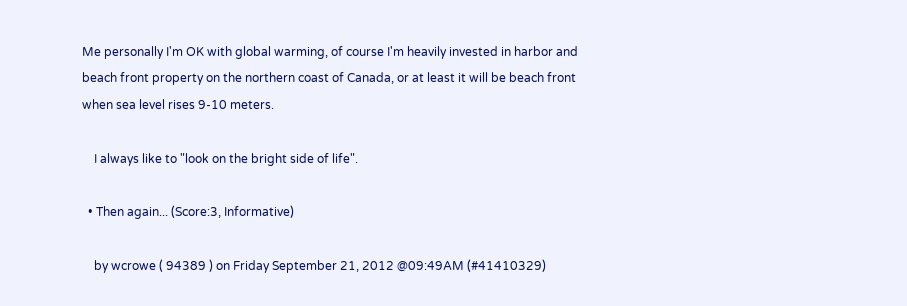Me personally I'm OK with global warming, of course I'm heavily invested in harbor and beach front property on the northern coast of Canada, or at least it will be beach front when sea level rises 9-10 meters.

    I always like to "look on the bright side of life".

  • Then again... (Score:3, Informative)

    by wcrowe ( 94389 ) on Friday September 21, 2012 @09:49AM (#41410329)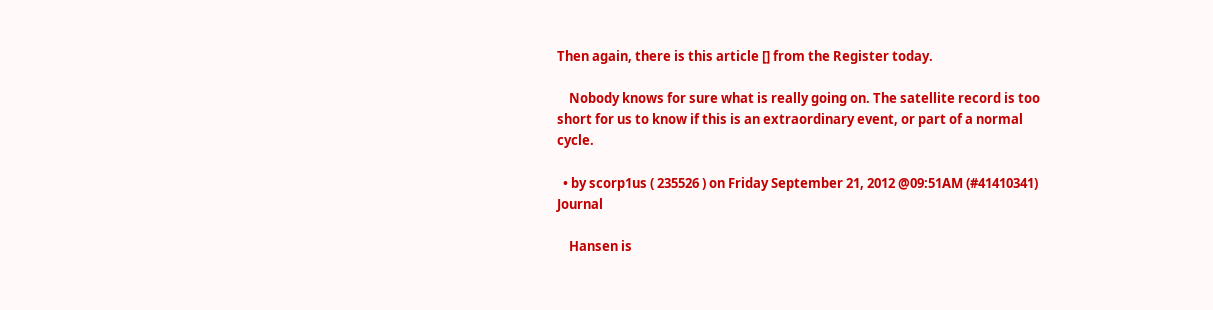Then again, there is this article [] from the Register today.

    Nobody knows for sure what is really going on. The satellite record is too short for us to know if this is an extraordinary event, or part of a normal cycle.

  • by scorp1us ( 235526 ) on Friday September 21, 2012 @09:51AM (#41410341) Journal

    Hansen is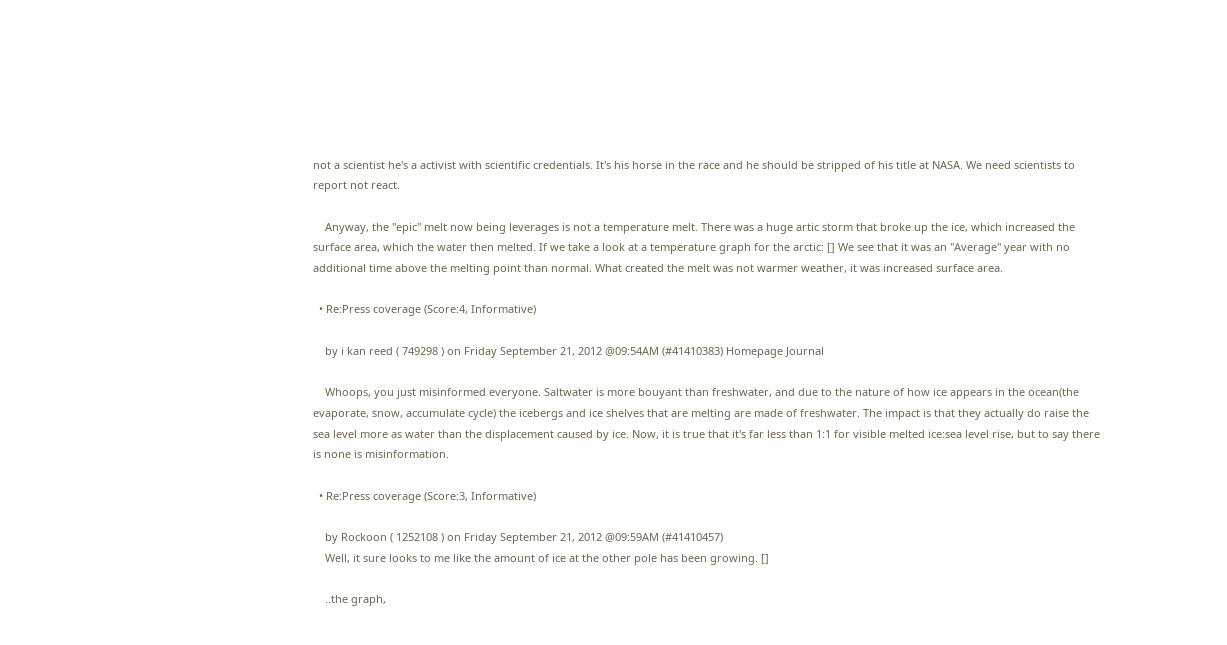not a scientist he's a activist with scientific credentials. It's his horse in the race and he should be stripped of his title at NASA. We need scientists to report not react.

    Anyway, the "epic" melt now being leverages is not a temperature melt. There was a huge artic storm that broke up the ice, which increased the surface area, which the water then melted. If we take a look at a temperature graph for the arctic: [] We see that it was an "Average" year with no additional time above the melting point than normal. What created the melt was not warmer weather, it was increased surface area.

  • Re:Press coverage (Score:4, Informative)

    by i kan reed ( 749298 ) on Friday September 21, 2012 @09:54AM (#41410383) Homepage Journal

    Whoops, you just misinformed everyone. Saltwater is more bouyant than freshwater, and due to the nature of how ice appears in the ocean(the evaporate, snow, accumulate cycle) the icebergs and ice shelves that are melting are made of freshwater. The impact is that they actually do raise the sea level more as water than the displacement caused by ice. Now, it is true that it's far less than 1:1 for visible melted ice:sea level rise, but to say there is none is misinformation.

  • Re:Press coverage (Score:3, Informative)

    by Rockoon ( 1252108 ) on Friday September 21, 2012 @09:59AM (#41410457)
    Well, it sure looks to me like the amount of ice at the other pole has been growing. []

    ..the graph,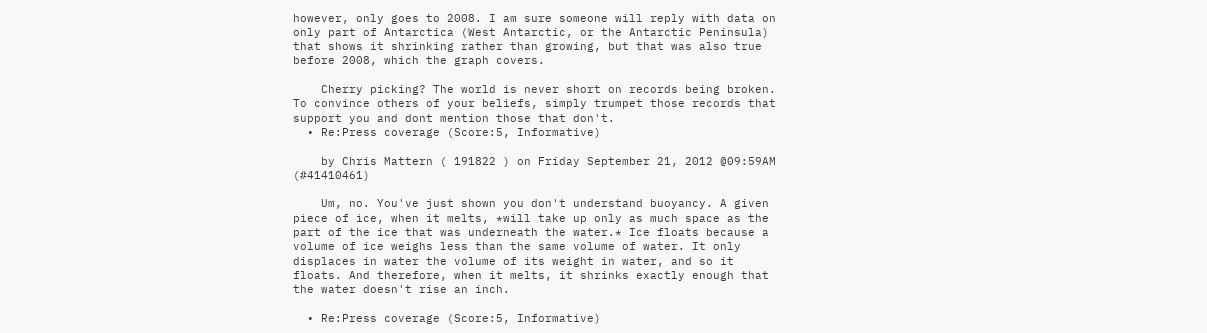however, only goes to 2008. I am sure someone will reply with data on only part of Antarctica (West Antarctic, or the Antarctic Peninsula) that shows it shrinking rather than growing, but that was also true before 2008, which the graph covers.

    Cherry picking? The world is never short on records being broken. To convince others of your beliefs, simply trumpet those records that support you and dont mention those that don't.
  • Re:Press coverage (Score:5, Informative)

    by Chris Mattern ( 191822 ) on Friday September 21, 2012 @09:59AM (#41410461)

    Um, no. You've just shown you don't understand buoyancy. A given piece of ice, when it melts, *will take up only as much space as the part of the ice that was underneath the water.* Ice floats because a volume of ice weighs less than the same volume of water. It only displaces in water the volume of its weight in water, and so it floats. And therefore, when it melts, it shrinks exactly enough that the water doesn't rise an inch.

  • Re:Press coverage (Score:5, Informative)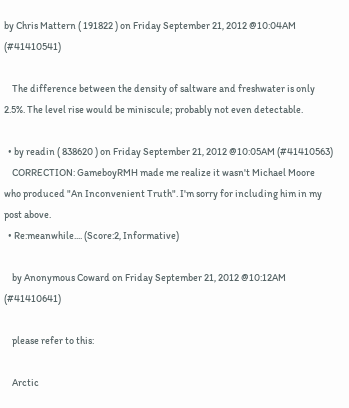by Chris Mattern ( 191822 ) on Friday September 21, 2012 @10:04AM (#41410541)

    The difference between the density of saltware and freshwater is only 2.5%. The level rise would be miniscule; probably not even detectable.

  • by readin ( 838620 ) on Friday September 21, 2012 @10:05AM (#41410563)
    CORRECTION: GameboyRMH made me realize it wasn't Michael Moore who produced "An Inconvenient Truth". I'm sorry for including him in my post above.
  • Re:meanwhile.... (Score:2, Informative)

    by Anonymous Coward on Friday September 21, 2012 @10:12AM (#41410641)

    please refer to this:

    Arctic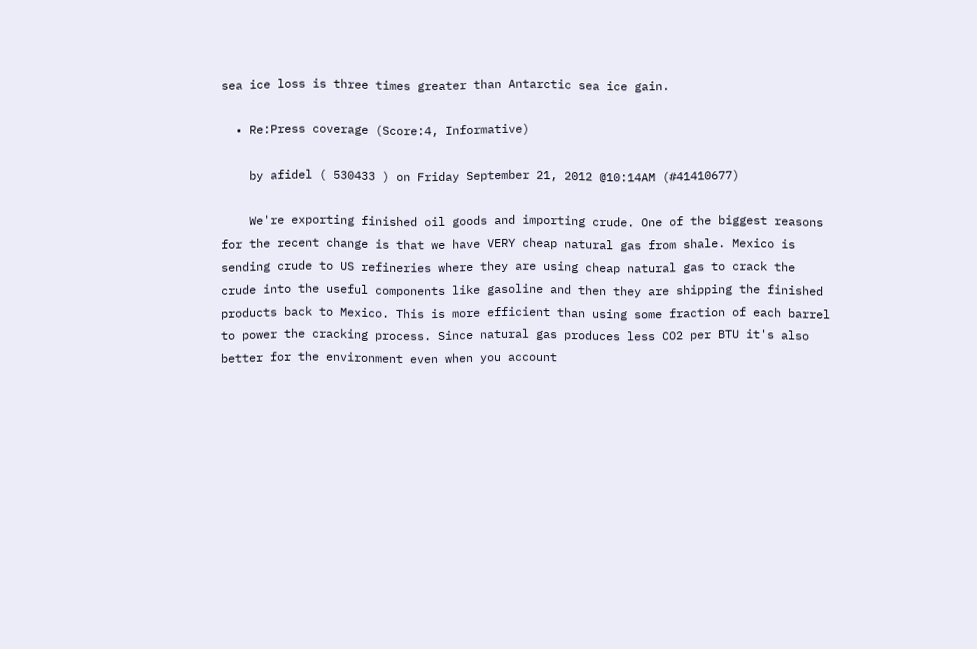sea ice loss is three times greater than Antarctic sea ice gain.

  • Re:Press coverage (Score:4, Informative)

    by afidel ( 530433 ) on Friday September 21, 2012 @10:14AM (#41410677)

    We're exporting finished oil goods and importing crude. One of the biggest reasons for the recent change is that we have VERY cheap natural gas from shale. Mexico is sending crude to US refineries where they are using cheap natural gas to crack the crude into the useful components like gasoline and then they are shipping the finished products back to Mexico. This is more efficient than using some fraction of each barrel to power the cracking process. Since natural gas produces less CO2 per BTU it's also better for the environment even when you account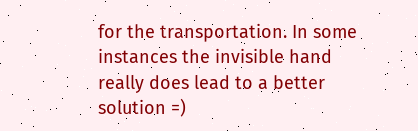for the transportation. In some instances the invisible hand really does lead to a better solution =)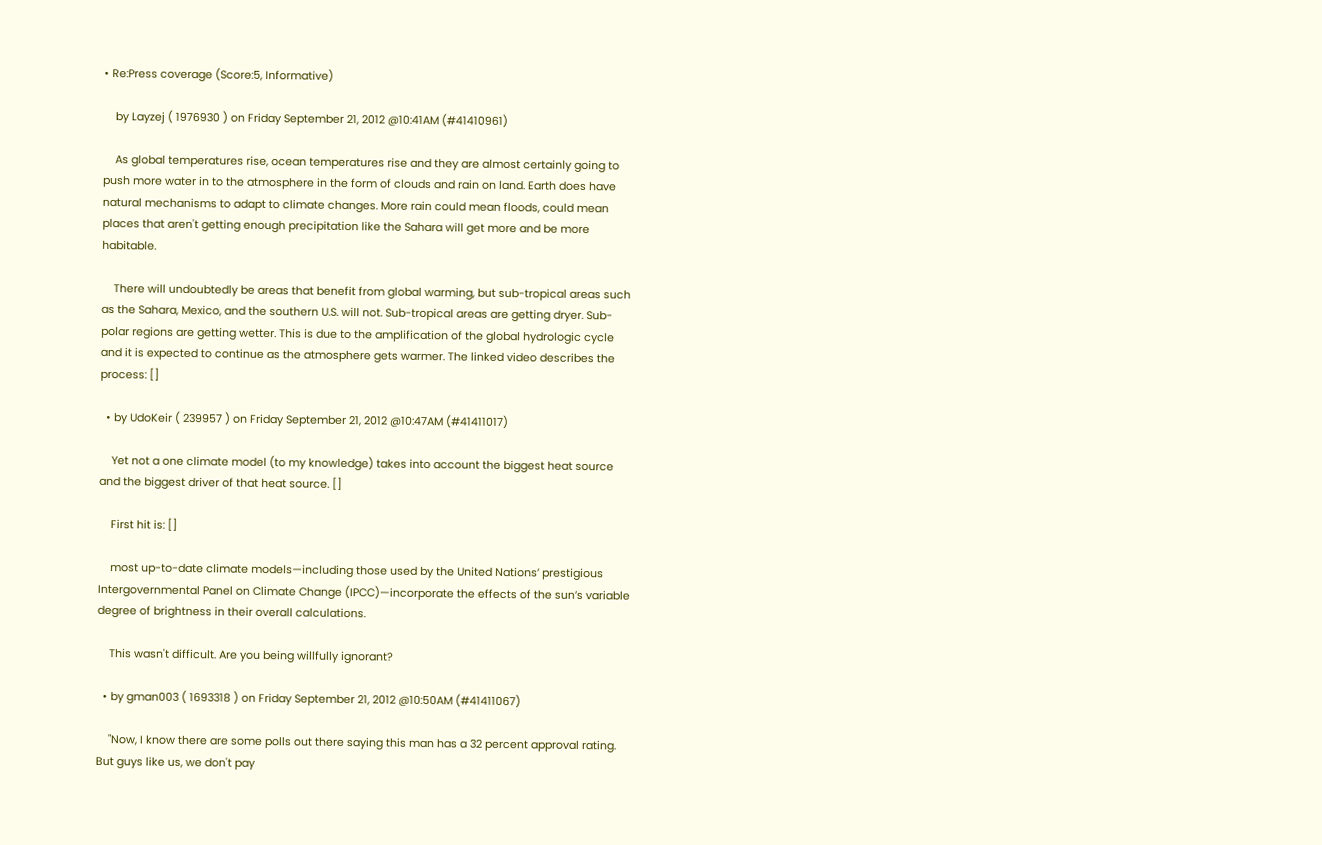• Re:Press coverage (Score:5, Informative)

    by Layzej ( 1976930 ) on Friday September 21, 2012 @10:41AM (#41410961)

    As global temperatures rise, ocean temperatures rise and they are almost certainly going to push more water in to the atmosphere in the form of clouds and rain on land. Earth does have natural mechanisms to adapt to climate changes. More rain could mean floods, could mean places that aren't getting enough precipitation like the Sahara will get more and be more habitable.

    There will undoubtedly be areas that benefit from global warming, but sub-tropical areas such as the Sahara, Mexico, and the southern U.S. will not. Sub-tropical areas are getting dryer. Sub-polar regions are getting wetter. This is due to the amplification of the global hydrologic cycle and it is expected to continue as the atmosphere gets warmer. The linked video describes the process: []

  • by UdoKeir ( 239957 ) on Friday September 21, 2012 @10:47AM (#41411017)

    Yet not a one climate model (to my knowledge) takes into account the biggest heat source and the biggest driver of that heat source. []

    First hit is: []

    most up-to-date climate models—including those used by the United Nations’ prestigious Intergovernmental Panel on Climate Change (IPCC)—incorporate the effects of the sun’s variable degree of brightness in their overall calculations.

    This wasn't difficult. Are you being willfully ignorant?

  • by gman003 ( 1693318 ) on Friday September 21, 2012 @10:50AM (#41411067)

    "Now, I know there are some polls out there saying this man has a 32 percent approval rating. But guys like us, we don't pay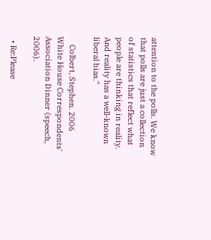attention to the polls. We know that polls are just a collection of statistics that reflect what people are thinking in reality. And reality has a well-known liberal bias."

    Colbert, Stephen. 2006 White House Correspondents' Association Dinner (speech, 2006).

  • Re:Please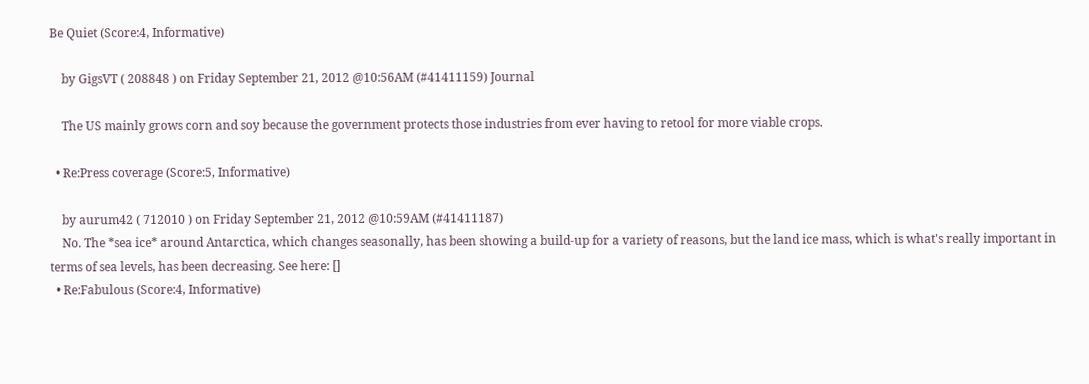Be Quiet (Score:4, Informative)

    by GigsVT ( 208848 ) on Friday September 21, 2012 @10:56AM (#41411159) Journal

    The US mainly grows corn and soy because the government protects those industries from ever having to retool for more viable crops.

  • Re:Press coverage (Score:5, Informative)

    by aurum42 ( 712010 ) on Friday September 21, 2012 @10:59AM (#41411187)
    No. The *sea ice* around Antarctica, which changes seasonally, has been showing a build-up for a variety of reasons, but the land ice mass, which is what's really important in terms of sea levels, has been decreasing. See here: []
  • Re:Fabulous (Score:4, Informative)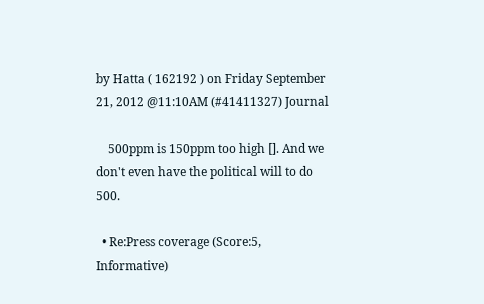by Hatta ( 162192 ) on Friday September 21, 2012 @11:10AM (#41411327) Journal

    500ppm is 150ppm too high []. And we don't even have the political will to do 500.

  • Re:Press coverage (Score:5, Informative)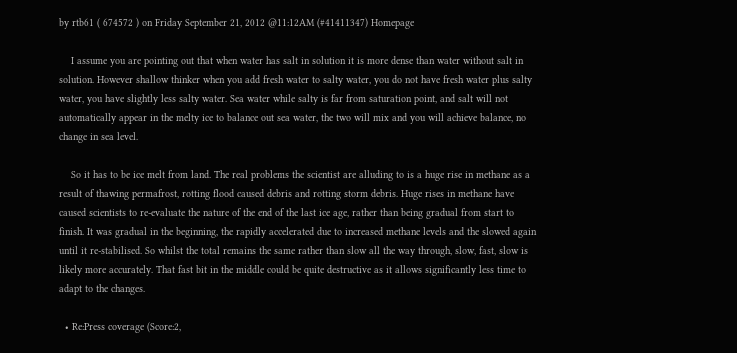by rtb61 ( 674572 ) on Friday September 21, 2012 @11:12AM (#41411347) Homepage

    I assume you are pointing out that when water has salt in solution it is more dense than water without salt in solution. However shallow thinker when you add fresh water to salty water, you do not have fresh water plus salty water, you have slightly less salty water. Sea water while salty is far from saturation point, and salt will not automatically appear in the melty ice to balance out sea water, the two will mix and you will achieve balance, no change in sea level.

    So it has to be ice melt from land. The real problems the scientist are alluding to is a huge rise in methane as a result of thawing permafrost, rotting flood caused debris and rotting storm debris. Huge rises in methane have caused scientists to re-evaluate the nature of the end of the last ice age, rather than being gradual from start to finish. It was gradual in the beginning, the rapidly accelerated due to increased methane levels and the slowed again until it re-stabilised. So whilst the total remains the same rather than slow all the way through, slow, fast, slow is likely more accurately. That fast bit in the middle could be quite destructive as it allows significantly less time to adapt to the changes.

  • Re:Press coverage (Score:2,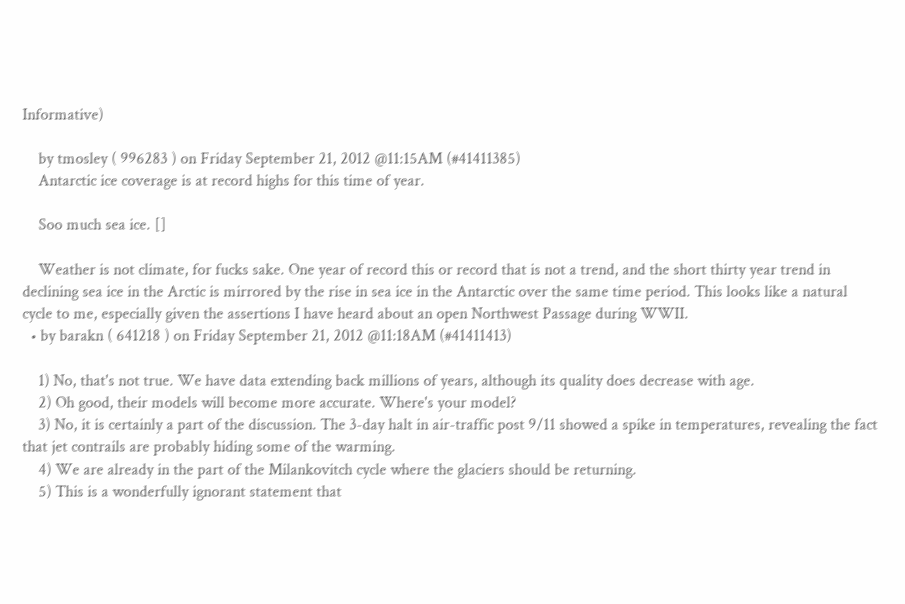Informative)

    by tmosley ( 996283 ) on Friday September 21, 2012 @11:15AM (#41411385)
    Antarctic ice coverage is at record highs for this time of year.

    Soo much sea ice. []

    Weather is not climate, for fucks sake. One year of record this or record that is not a trend, and the short thirty year trend in declining sea ice in the Arctic is mirrored by the rise in sea ice in the Antarctic over the same time period. This looks like a natural cycle to me, especially given the assertions I have heard about an open Northwest Passage during WWII.
  • by barakn ( 641218 ) on Friday September 21, 2012 @11:18AM (#41411413)

    1) No, that's not true. We have data extending back millions of years, although its quality does decrease with age.
    2) Oh good, their models will become more accurate. Where's your model?
    3) No, it is certainly a part of the discussion. The 3-day halt in air-traffic post 9/11 showed a spike in temperatures, revealing the fact that jet contrails are probably hiding some of the warming.
    4) We are already in the part of the Milankovitch cycle where the glaciers should be returning.
    5) This is a wonderfully ignorant statement that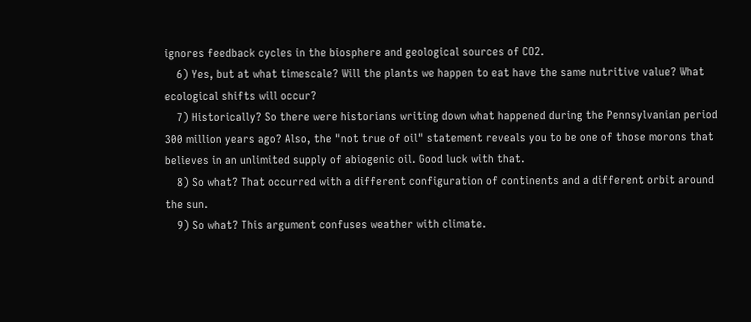ignores feedback cycles in the biosphere and geological sources of CO2.
    6) Yes, but at what timescale? Will the plants we happen to eat have the same nutritive value? What ecological shifts will occur?
    7) Historically? So there were historians writing down what happened during the Pennsylvanian period 300 million years ago? Also, the "not true of oil" statement reveals you to be one of those morons that believes in an unlimited supply of abiogenic oil. Good luck with that.
    8) So what? That occurred with a different configuration of continents and a different orbit around the sun.
    9) So what? This argument confuses weather with climate.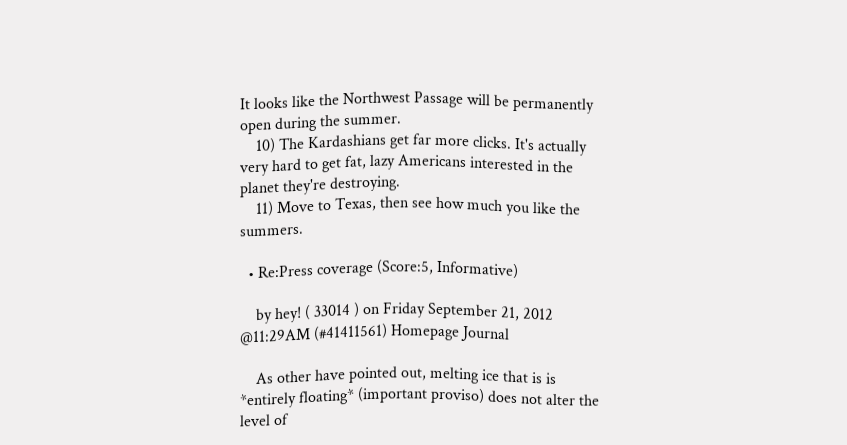It looks like the Northwest Passage will be permanently open during the summer.
    10) The Kardashians get far more clicks. It's actually very hard to get fat, lazy Americans interested in the planet they're destroying.
    11) Move to Texas, then see how much you like the summers.

  • Re:Press coverage (Score:5, Informative)

    by hey! ( 33014 ) on Friday September 21, 2012 @11:29AM (#41411561) Homepage Journal

    As other have pointed out, melting ice that is is *entirely floating* (important proviso) does not alter the level of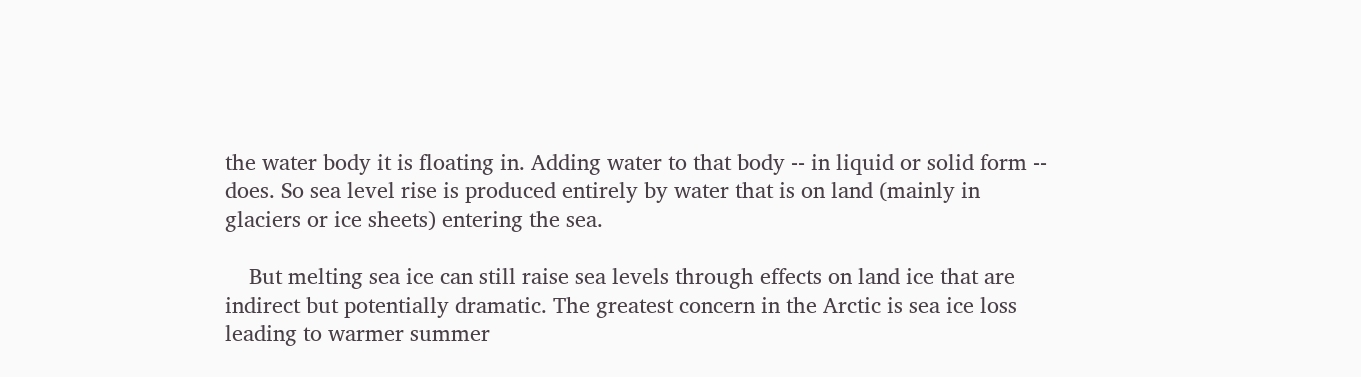the water body it is floating in. Adding water to that body -- in liquid or solid form -- does. So sea level rise is produced entirely by water that is on land (mainly in glaciers or ice sheets) entering the sea.

    But melting sea ice can still raise sea levels through effects on land ice that are indirect but potentially dramatic. The greatest concern in the Arctic is sea ice loss leading to warmer summer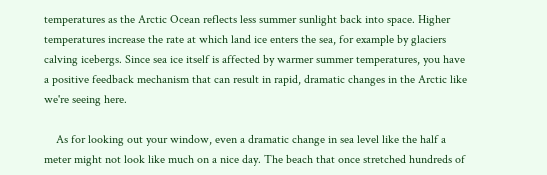temperatures as the Arctic Ocean reflects less summer sunlight back into space. Higher temperatures increase the rate at which land ice enters the sea, for example by glaciers calving icebergs. Since sea ice itself is affected by warmer summer temperatures, you have a positive feedback mechanism that can result in rapid, dramatic changes in the Arctic like we're seeing here.

    As for looking out your window, even a dramatic change in sea level like the half a meter might not look like much on a nice day. The beach that once stretched hundreds of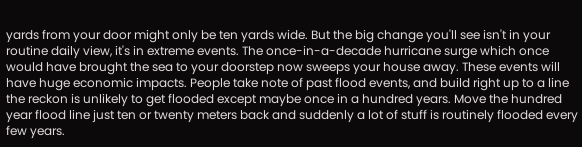yards from your door might only be ten yards wide. But the big change you'll see isn't in your routine daily view, it's in extreme events. The once-in-a-decade hurricane surge which once would have brought the sea to your doorstep now sweeps your house away. These events will have huge economic impacts. People take note of past flood events, and build right up to a line the reckon is unlikely to get flooded except maybe once in a hundred years. Move the hundred year flood line just ten or twenty meters back and suddenly a lot of stuff is routinely flooded every few years.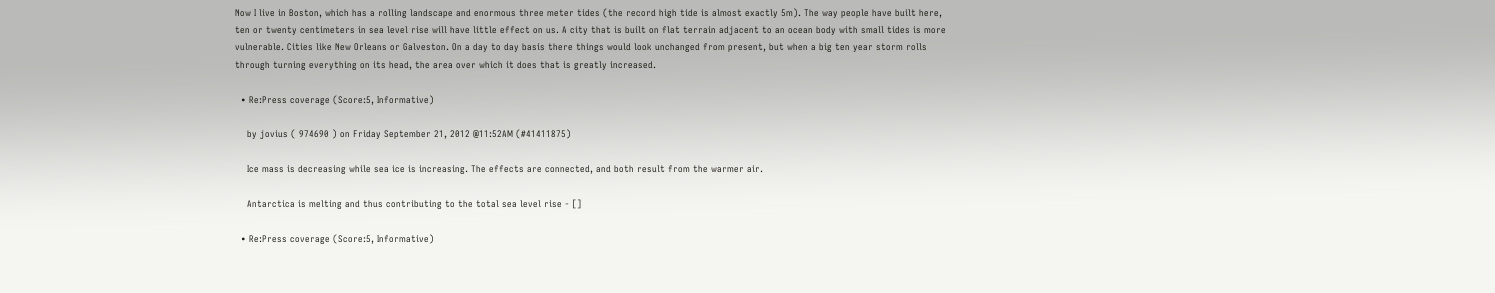Now I live in Boston, which has a rolling landscape and enormous three meter tides (the record high tide is almost exactly 5m). The way people have built here, ten or twenty centimeters in sea level rise will have little effect on us. A city that is built on flat terrain adjacent to an ocean body with small tides is more vulnerable. Cities like New Orleans or Galveston. On a day to day basis there things would look unchanged from present, but when a big ten year storm rolls through turning everything on its head, the area over which it does that is greatly increased.

  • Re:Press coverage (Score:5, Informative)

    by jovius ( 974690 ) on Friday September 21, 2012 @11:52AM (#41411875)

    Ice mass is decreasing while sea ice is increasing. The effects are connected, and both result from the warmer air.

    Antarctica is melting and thus contributing to the total sea level rise - []

  • Re:Press coverage (Score:5, Informative)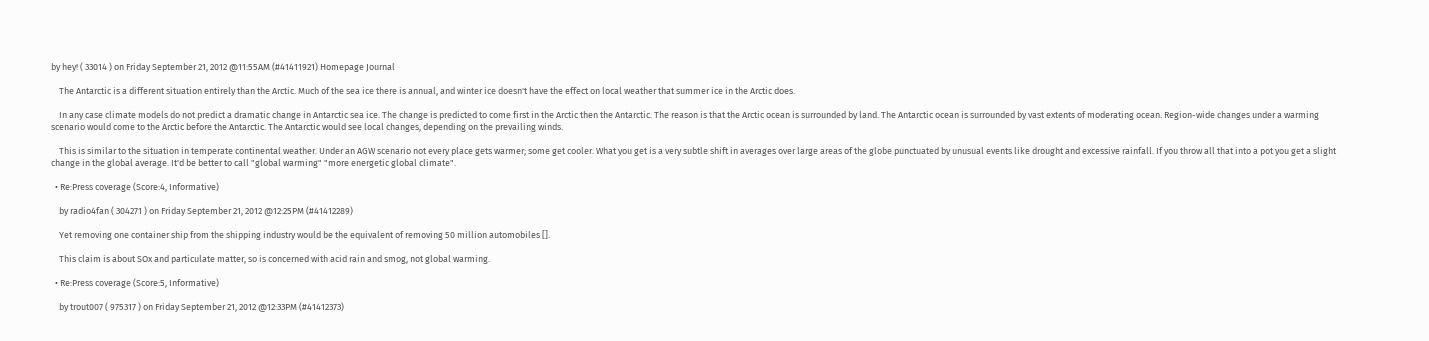by hey! ( 33014 ) on Friday September 21, 2012 @11:55AM (#41411921) Homepage Journal

    The Antarctic is a different situation entirely than the Arctic. Much of the sea ice there is annual, and winter ice doesn't have the effect on local weather that summer ice in the Arctic does.

    In any case climate models do not predict a dramatic change in Antarctic sea ice. The change is predicted to come first in the Arctic then the Antarctic. The reason is that the Arctic ocean is surrounded by land. The Antarctic ocean is surrounded by vast extents of moderating ocean. Region-wide changes under a warming scenario would come to the Arctic before the Antarctic. The Antarctic would see local changes, depending on the prevailing winds.

    This is similar to the situation in temperate continental weather. Under an AGW scenario not every place gets warmer; some get cooler. What you get is a very subtle shift in averages over large areas of the globe punctuated by unusual events like drought and excessive rainfall. If you throw all that into a pot you get a slight change in the global average. It'd be better to call "global warming" "more energetic global climate".

  • Re:Press coverage (Score:4, Informative)

    by radio4fan ( 304271 ) on Friday September 21, 2012 @12:25PM (#41412289)

    Yet removing one container ship from the shipping industry would be the equivalent of removing 50 million automobiles [].

    This claim is about SOx and particulate matter, so is concerned with acid rain and smog, not global warming.

  • Re:Press coverage (Score:5, Informative)

    by trout007 ( 975317 ) on Friday September 21, 2012 @12:33PM (#41412373)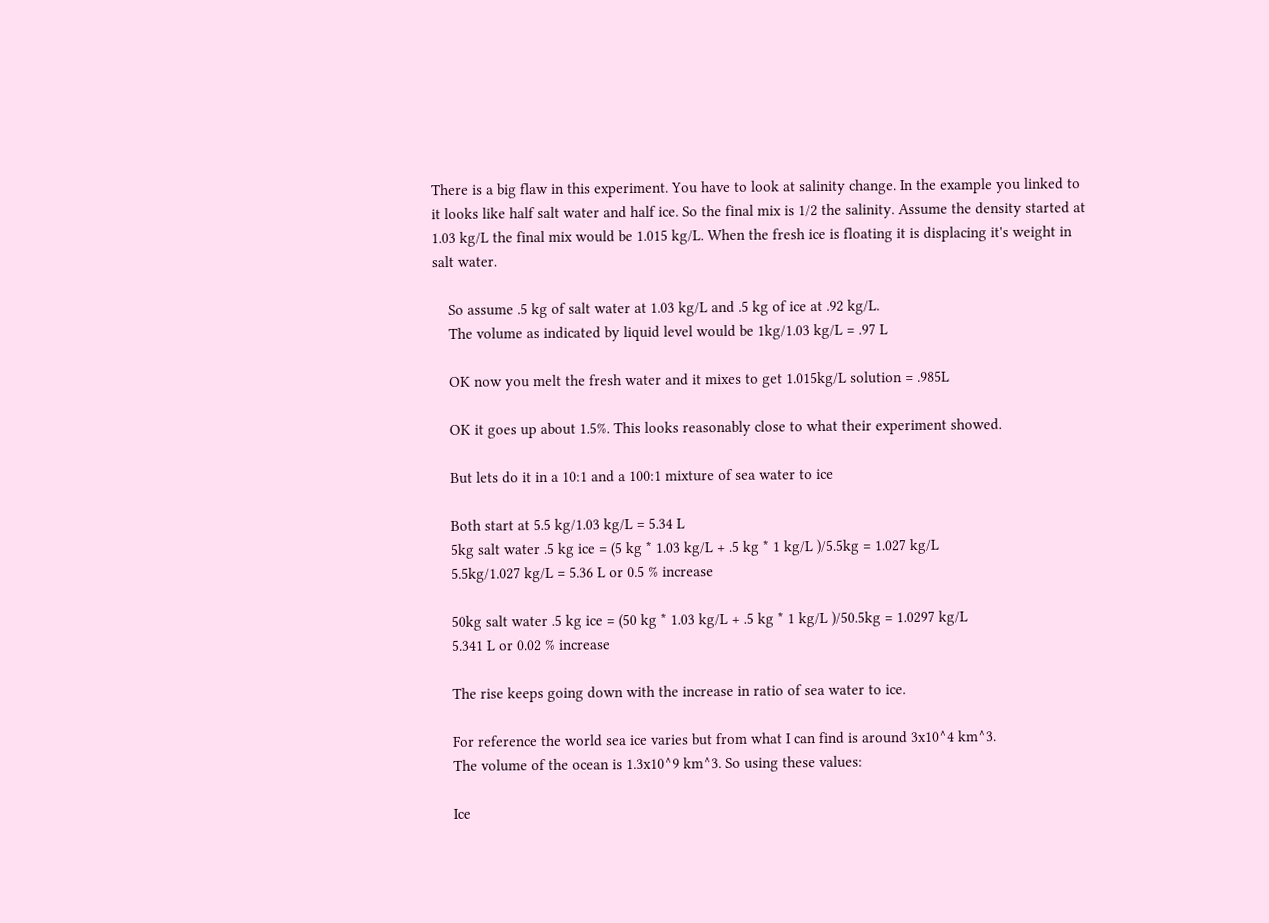There is a big flaw in this experiment. You have to look at salinity change. In the example you linked to it looks like half salt water and half ice. So the final mix is 1/2 the salinity. Assume the density started at 1.03 kg/L the final mix would be 1.015 kg/L. When the fresh ice is floating it is displacing it's weight in salt water.

    So assume .5 kg of salt water at 1.03 kg/L and .5 kg of ice at .92 kg/L.
    The volume as indicated by liquid level would be 1kg/1.03 kg/L = .97 L

    OK now you melt the fresh water and it mixes to get 1.015kg/L solution = .985L

    OK it goes up about 1.5%. This looks reasonably close to what their experiment showed.

    But lets do it in a 10:1 and a 100:1 mixture of sea water to ice

    Both start at 5.5 kg/1.03 kg/L = 5.34 L
    5kg salt water .5 kg ice = (5 kg * 1.03 kg/L + .5 kg * 1 kg/L )/5.5kg = 1.027 kg/L
    5.5kg/1.027 kg/L = 5.36 L or 0.5 % increase

    50kg salt water .5 kg ice = (50 kg * 1.03 kg/L + .5 kg * 1 kg/L )/50.5kg = 1.0297 kg/L
    5.341 L or 0.02 % increase

    The rise keeps going down with the increase in ratio of sea water to ice.

    For reference the world sea ice varies but from what I can find is around 3x10^4 km^3.
    The volume of the ocean is 1.3x10^9 km^3. So using these values:

    Ice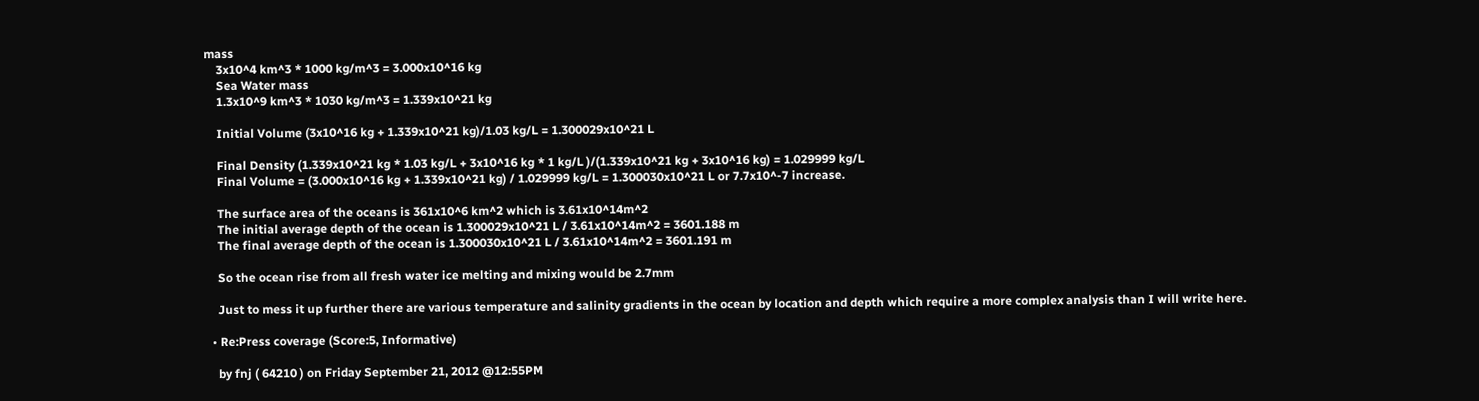mass
    3x10^4 km^3 * 1000 kg/m^3 = 3.000x10^16 kg
    Sea Water mass
    1.3x10^9 km^3 * 1030 kg/m^3 = 1.339x10^21 kg

    Initial Volume (3x10^16 kg + 1.339x10^21 kg)/1.03 kg/L = 1.300029x10^21 L

    Final Density (1.339x10^21 kg * 1.03 kg/L + 3x10^16 kg * 1 kg/L )/(1.339x10^21 kg + 3x10^16 kg) = 1.029999 kg/L
    Final Volume = (3.000x10^16 kg + 1.339x10^21 kg) / 1.029999 kg/L = 1.300030x10^21 L or 7.7x10^-7 increase.

    The surface area of the oceans is 361x10^6 km^2 which is 3.61x10^14m^2
    The initial average depth of the ocean is 1.300029x10^21 L / 3.61x10^14m^2 = 3601.188 m
    The final average depth of the ocean is 1.300030x10^21 L / 3.61x10^14m^2 = 3601.191 m

    So the ocean rise from all fresh water ice melting and mixing would be 2.7mm

    Just to mess it up further there are various temperature and salinity gradients in the ocean by location and depth which require a more complex analysis than I will write here.

  • Re:Press coverage (Score:5, Informative)

    by fnj ( 64210 ) on Friday September 21, 2012 @12:55PM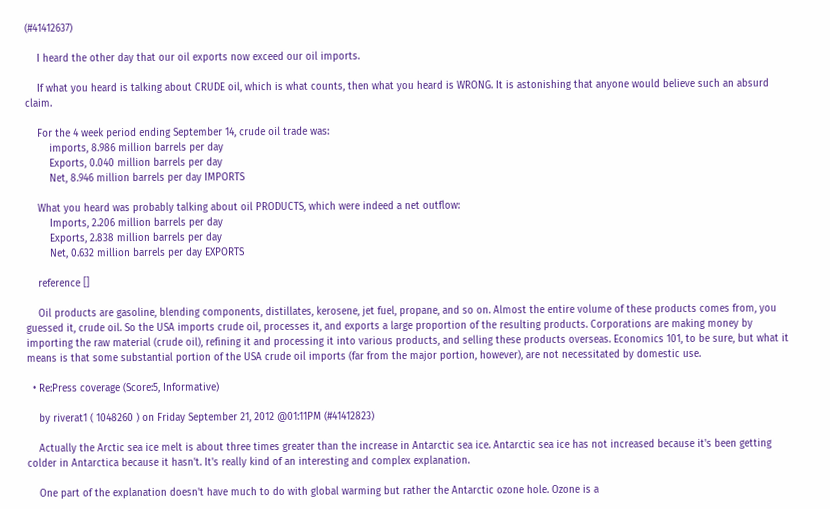(#41412637)

    I heard the other day that our oil exports now exceed our oil imports.

    If what you heard is talking about CRUDE oil, which is what counts, then what you heard is WRONG. It is astonishing that anyone would believe such an absurd claim.

    For the 4 week period ending September 14, crude oil trade was:
        imports, 8.986 million barrels per day
        Exports, 0.040 million barrels per day
        Net, 8.946 million barrels per day IMPORTS

    What you heard was probably talking about oil PRODUCTS, which were indeed a net outflow:
        Imports, 2.206 million barrels per day
        Exports, 2.838 million barrels per day
        Net, 0.632 million barrels per day EXPORTS

    reference []

    Oil products are gasoline, blending components, distillates, kerosene, jet fuel, propane, and so on. Almost the entire volume of these products comes from, you guessed it, crude oil. So the USA imports crude oil, processes it, and exports a large proportion of the resulting products. Corporations are making money by importing the raw material (crude oil), refining it and processing it into various products, and selling these products overseas. Economics 101, to be sure, but what it means is that some substantial portion of the USA crude oil imports (far from the major portion, however), are not necessitated by domestic use.

  • Re:Press coverage (Score:5, Informative)

    by riverat1 ( 1048260 ) on Friday September 21, 2012 @01:11PM (#41412823)

    Actually the Arctic sea ice melt is about three times greater than the increase in Antarctic sea ice. Antarctic sea ice has not increased because it's been getting colder in Antarctica because it hasn't. It's really kind of an interesting and complex explanation.

    One part of the explanation doesn't have much to do with global warming but rather the Antarctic ozone hole. Ozone is a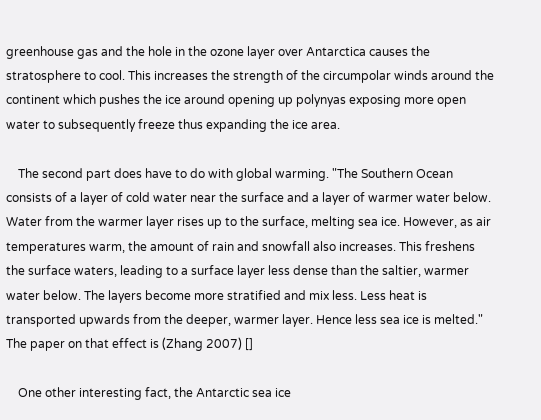greenhouse gas and the hole in the ozone layer over Antarctica causes the stratosphere to cool. This increases the strength of the circumpolar winds around the continent which pushes the ice around opening up polynyas exposing more open water to subsequently freeze thus expanding the ice area.

    The second part does have to do with global warming. "The Southern Ocean consists of a layer of cold water near the surface and a layer of warmer water below. Water from the warmer layer rises up to the surface, melting sea ice. However, as air temperatures warm, the amount of rain and snowfall also increases. This freshens the surface waters, leading to a surface layer less dense than the saltier, warmer water below. The layers become more stratified and mix less. Less heat is transported upwards from the deeper, warmer layer. Hence less sea ice is melted." The paper on that effect is (Zhang 2007) []

    One other interesting fact, the Antarctic sea ice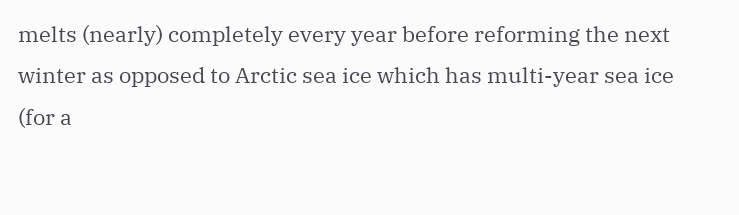melts (nearly) completely every year before reforming the next winter as opposed to Arctic sea ice which has multi-year sea ice (for a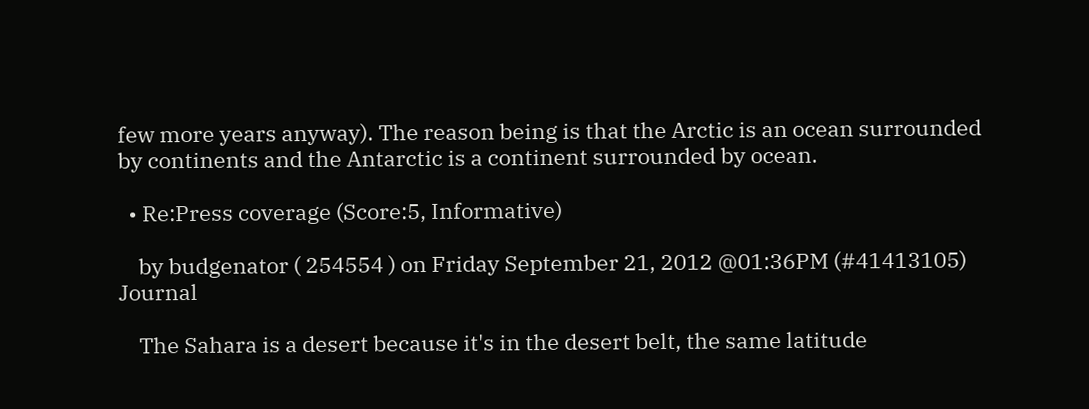few more years anyway). The reason being is that the Arctic is an ocean surrounded by continents and the Antarctic is a continent surrounded by ocean.

  • Re:Press coverage (Score:5, Informative)

    by budgenator ( 254554 ) on Friday September 21, 2012 @01:36PM (#41413105) Journal

    The Sahara is a desert because it's in the desert belt, the same latitude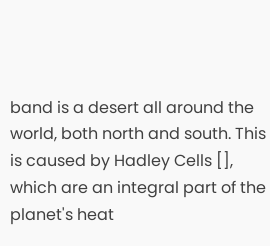band is a desert all around the world, both north and south. This is caused by Hadley Cells [], which are an integral part of the planet's heat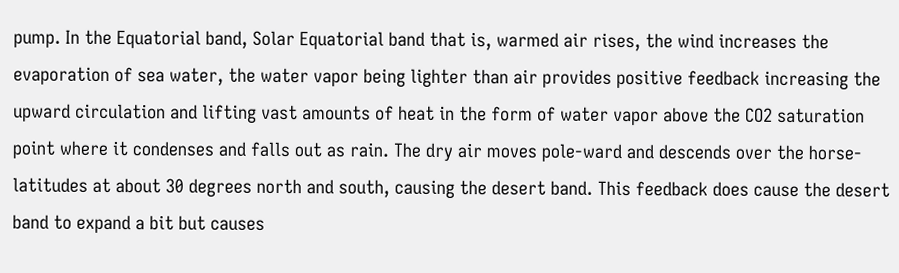pump. In the Equatorial band, Solar Equatorial band that is, warmed air rises, the wind increases the evaporation of sea water, the water vapor being lighter than air provides positive feedback increasing the upward circulation and lifting vast amounts of heat in the form of water vapor above the CO2 saturation point where it condenses and falls out as rain. The dry air moves pole-ward and descends over the horse-latitudes at about 30 degrees north and south, causing the desert band. This feedback does cause the desert band to expand a bit but causes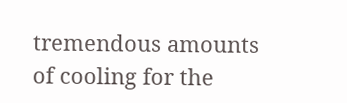tremendous amounts of cooling for the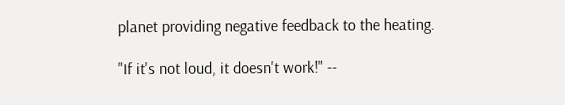planet providing negative feedback to the heating.

"If it's not loud, it doesn't work!" --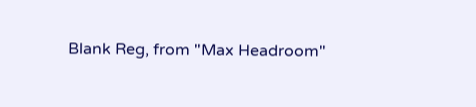Blank Reg, from "Max Headroom"